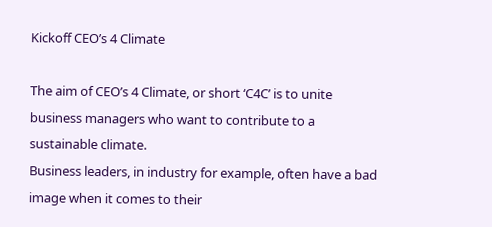Kickoff CEO’s 4 Climate

The aim of CEO’s 4 Climate, or short ‘C4C’ is to unite business managers who want to contribute to a sustainable climate.
Business leaders, in industry for example, often have a bad image when it comes to their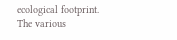ecological footprint.
The various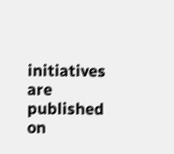initiatives are published on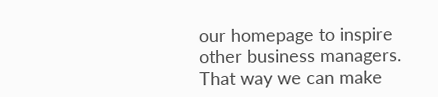our homepage to inspire other business managers. That way we can make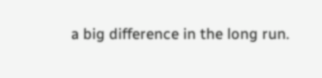a big difference in the long run.